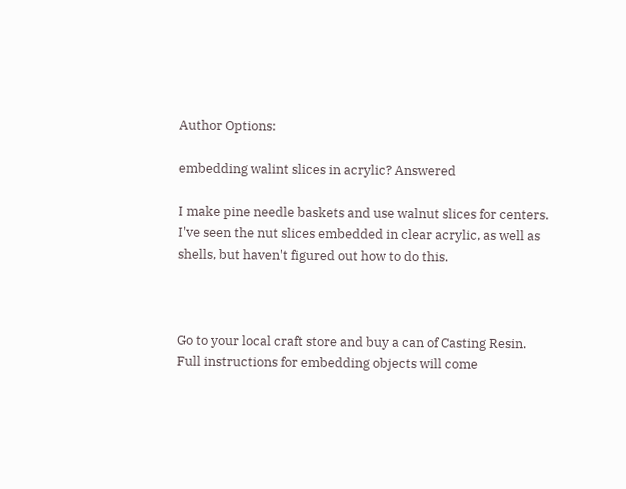Author Options:

embedding walint slices in acrylic? Answered

I make pine needle baskets and use walnut slices for centers.  I've seen the nut slices embedded in clear acrylic, as well as shells, but haven't figured out how to do this.



Go to your local craft store and buy a can of Casting Resin. Full instructions for embedding objects will come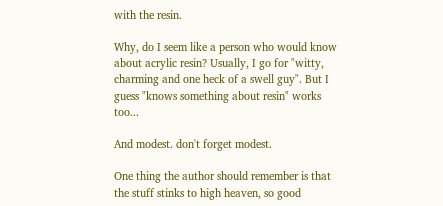with the resin.

Why, do I seem like a person who would know about acrylic resin? Usually, I go for "witty, charming and one heck of a swell guy". But I guess "knows something about resin" works too...

And modest. don't forget modest.

One thing the author should remember is that the stuff stinks to high heaven, so good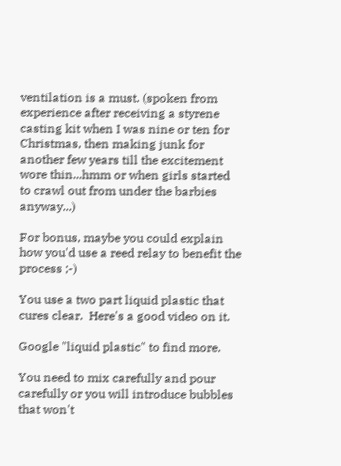ventilation is a must. (spoken from experience after receiving a styrene casting kit when I was nine or ten for Christmas, then making junk for another few years till the excitement wore thin...hmm or when girls started to crawl out from under the barbies anyway...)

For bonus, maybe you could explain how you'd use a reed relay to benefit the process ;-)

You use a two part liquid plastic that cures clear.  Here's a good video on it.

Google "liquid plastic" to find more.

You need to mix carefully and pour carefully or you will introduce bubbles that won't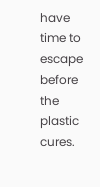have time to escape before the plastic cures.